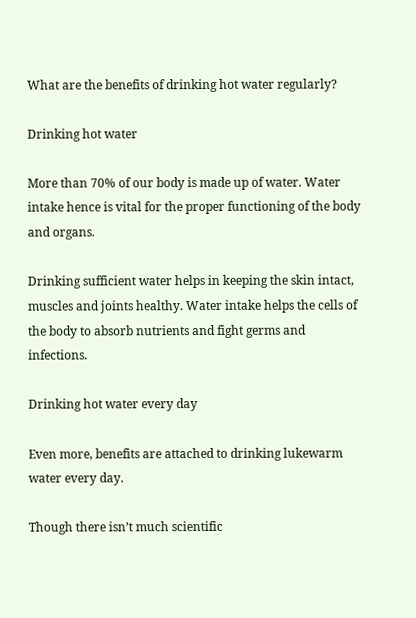What are the benefits of drinking hot water regularly?

Drinking hot water

More than 70% of our body is made up of water. Water intake hence is vital for the proper functioning of the body and organs.

Drinking sufficient water helps in keeping the skin intact, muscles and joints healthy. Water intake helps the cells of the body to absorb nutrients and fight germs and infections.

Drinking hot water every day

Even more, benefits are attached to drinking lukewarm water every day.

Though there isn’t much scientific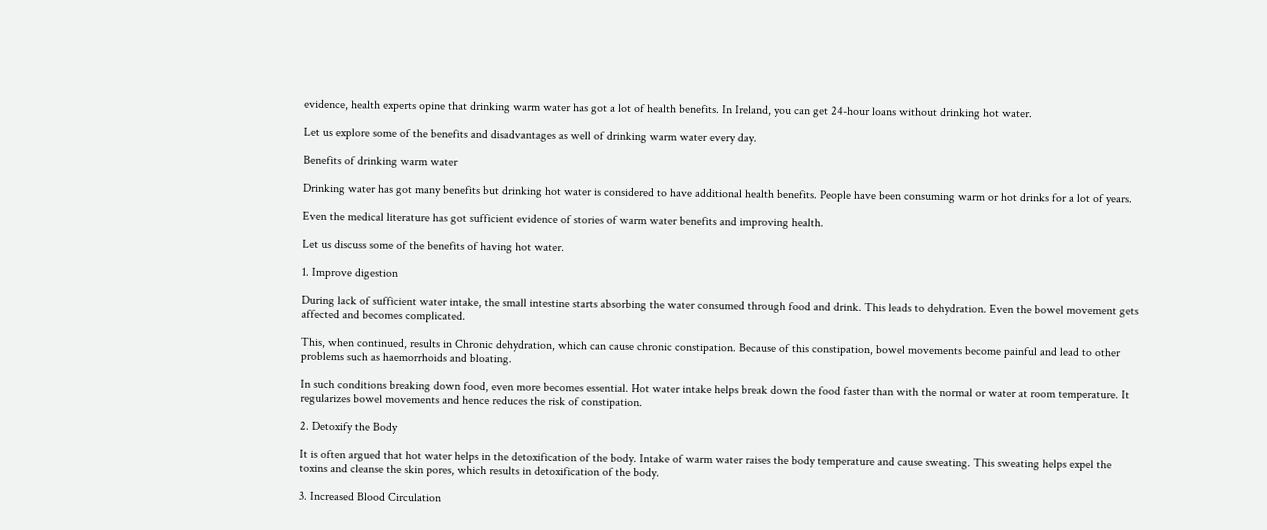evidence, health experts opine that drinking warm water has got a lot of health benefits. In Ireland, you can get 24-hour loans without drinking hot water.

Let us explore some of the benefits and disadvantages as well of drinking warm water every day.

Benefits of drinking warm water

Drinking water has got many benefits but drinking hot water is considered to have additional health benefits. People have been consuming warm or hot drinks for a lot of years.

Even the medical literature has got sufficient evidence of stories of warm water benefits and improving health.

Let us discuss some of the benefits of having hot water.

1. Improve digestion

During lack of sufficient water intake, the small intestine starts absorbing the water consumed through food and drink. This leads to dehydration. Even the bowel movement gets affected and becomes complicated.

This, when continued, results in Chronic dehydration, which can cause chronic constipation. Because of this constipation, bowel movements become painful and lead to other problems such as haemorrhoids and bloating.

In such conditions breaking down food, even more becomes essential. Hot water intake helps break down the food faster than with the normal or water at room temperature. It regularizes bowel movements and hence reduces the risk of constipation.

2. Detoxify the Body

It is often argued that hot water helps in the detoxification of the body. Intake of warm water raises the body temperature and cause sweating. This sweating helps expel the toxins and cleanse the skin pores, which results in detoxification of the body.

3. Increased Blood Circulation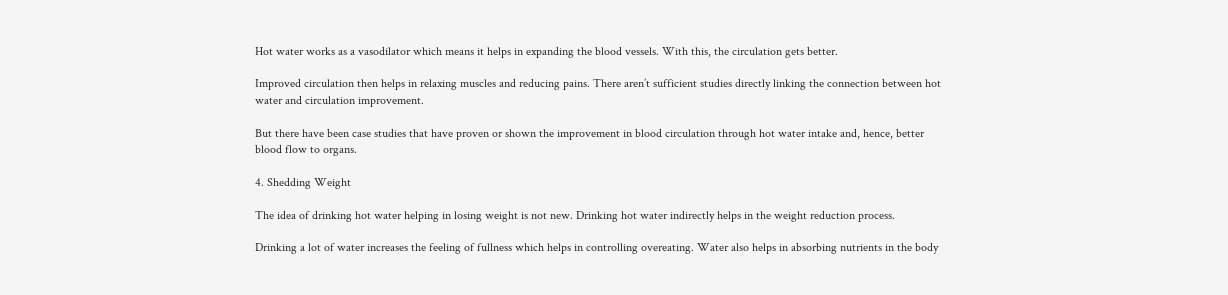Hot water works as a vasodilator which means it helps in expanding the blood vessels. With this, the circulation gets better.

Improved circulation then helps in relaxing muscles and reducing pains. There aren’t sufficient studies directly linking the connection between hot water and circulation improvement.

But there have been case studies that have proven or shown the improvement in blood circulation through hot water intake and, hence, better blood flow to organs.

4. Shedding Weight

The idea of drinking hot water helping in losing weight is not new. Drinking hot water indirectly helps in the weight reduction process.

Drinking a lot of water increases the feeling of fullness which helps in controlling overeating. Water also helps in absorbing nutrients in the body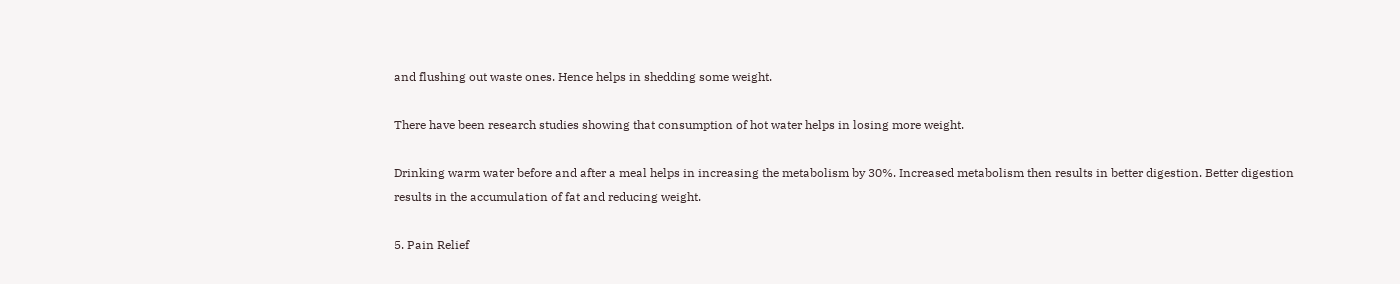and flushing out waste ones. Hence helps in shedding some weight.

There have been research studies showing that consumption of hot water helps in losing more weight.

Drinking warm water before and after a meal helps in increasing the metabolism by 30%. Increased metabolism then results in better digestion. Better digestion results in the accumulation of fat and reducing weight.

5. Pain Relief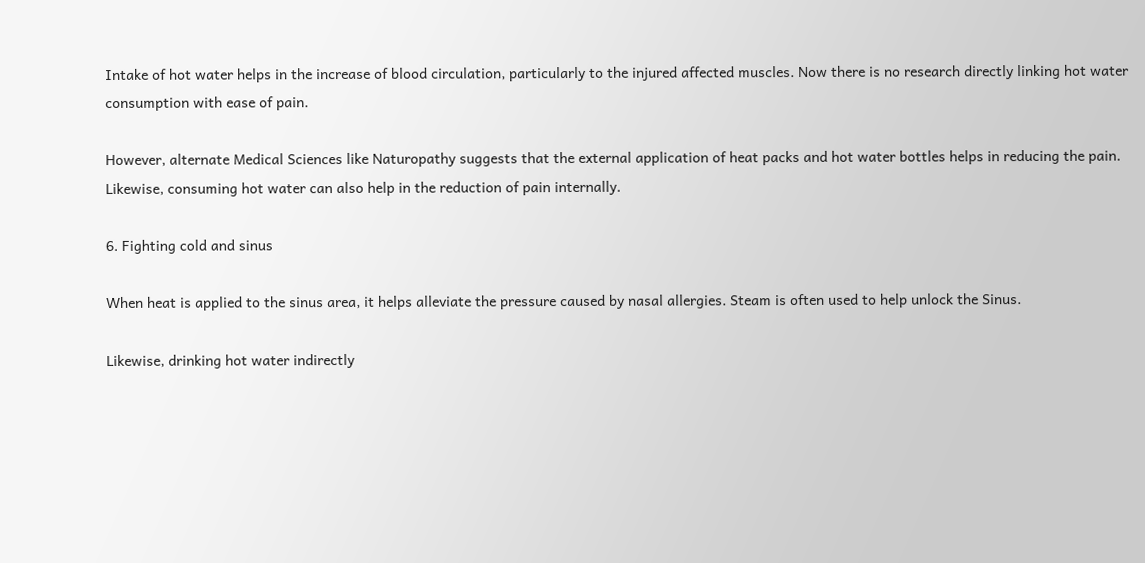Intake of hot water helps in the increase of blood circulation, particularly to the injured affected muscles. Now there is no research directly linking hot water consumption with ease of pain.

However, alternate Medical Sciences like Naturopathy suggests that the external application of heat packs and hot water bottles helps in reducing the pain. Likewise, consuming hot water can also help in the reduction of pain internally.

6. Fighting cold and sinus

When heat is applied to the sinus area, it helps alleviate the pressure caused by nasal allergies. Steam is often used to help unlock the Sinus.

Likewise, drinking hot water indirectly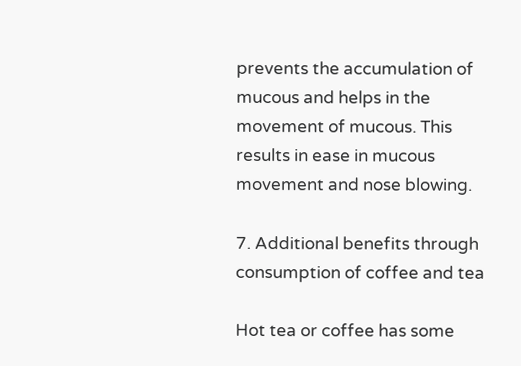prevents the accumulation of mucous and helps in the movement of mucous. This results in ease in mucous movement and nose blowing.

7. Additional benefits through consumption of coffee and tea

Hot tea or coffee has some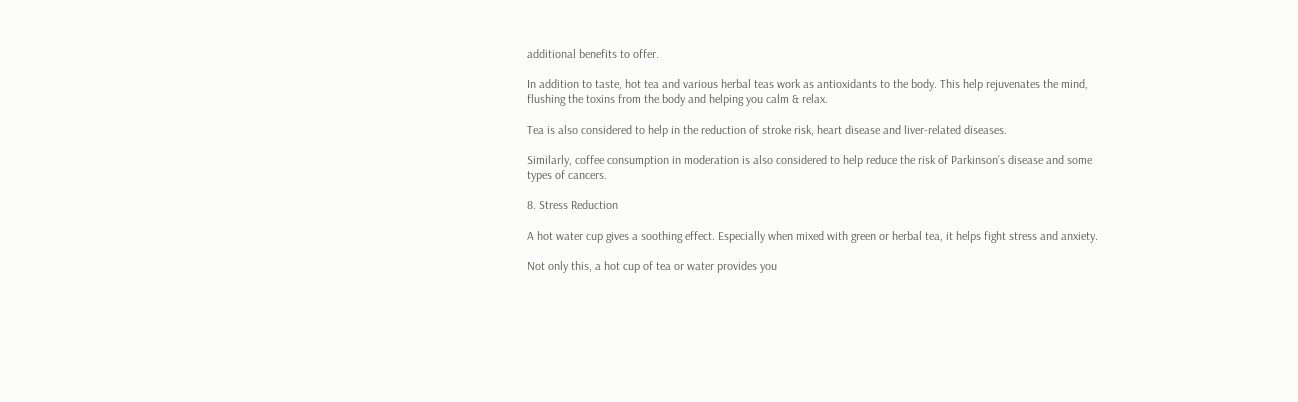additional benefits to offer.

In addition to taste, hot tea and various herbal teas work as antioxidants to the body. This help rejuvenates the mind, flushing the toxins from the body and helping you calm & relax.

Tea is also considered to help in the reduction of stroke risk, heart disease and liver-related diseases.

Similarly, coffee consumption in moderation is also considered to help reduce the risk of Parkinson’s disease and some types of cancers.

8. Stress Reduction

A hot water cup gives a soothing effect. Especially when mixed with green or herbal tea, it helps fight stress and anxiety.

Not only this, a hot cup of tea or water provides you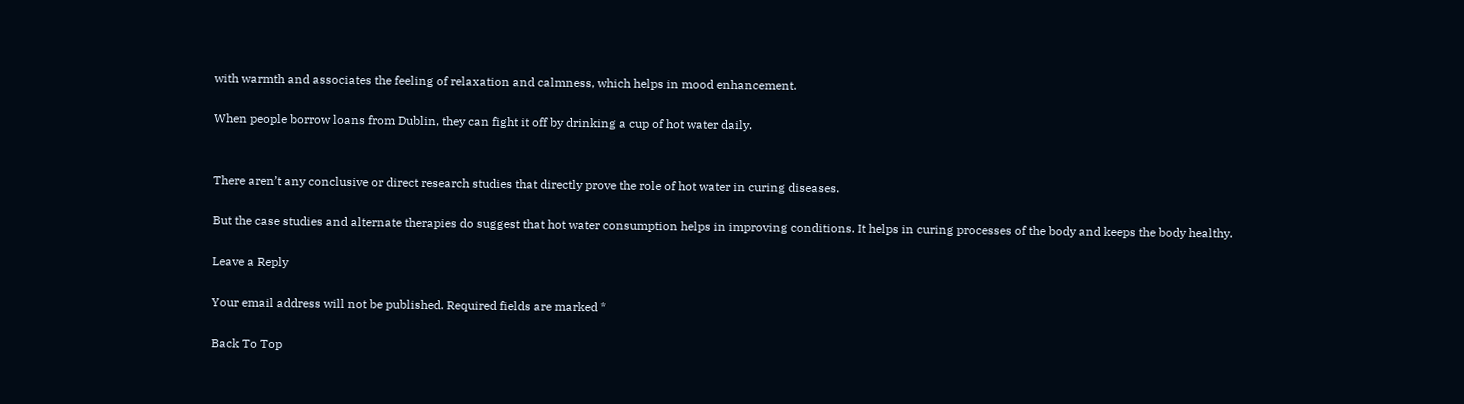with warmth and associates the feeling of relaxation and calmness, which helps in mood enhancement.

When people borrow loans from Dublin, they can fight it off by drinking a cup of hot water daily.


There aren’t any conclusive or direct research studies that directly prove the role of hot water in curing diseases.

But the case studies and alternate therapies do suggest that hot water consumption helps in improving conditions. It helps in curing processes of the body and keeps the body healthy.

Leave a Reply

Your email address will not be published. Required fields are marked *

Back To Top